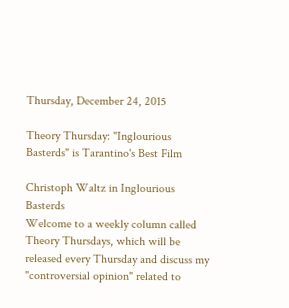Thursday, December 24, 2015

Theory Thursday: "Inglourious Basterds" is Tarantino's Best Film

Christoph Waltz in Inglourious Basterds
Welcome to a weekly column called Theory Thursdays, which will be released every Thursday and discuss my "controversial opinion" related to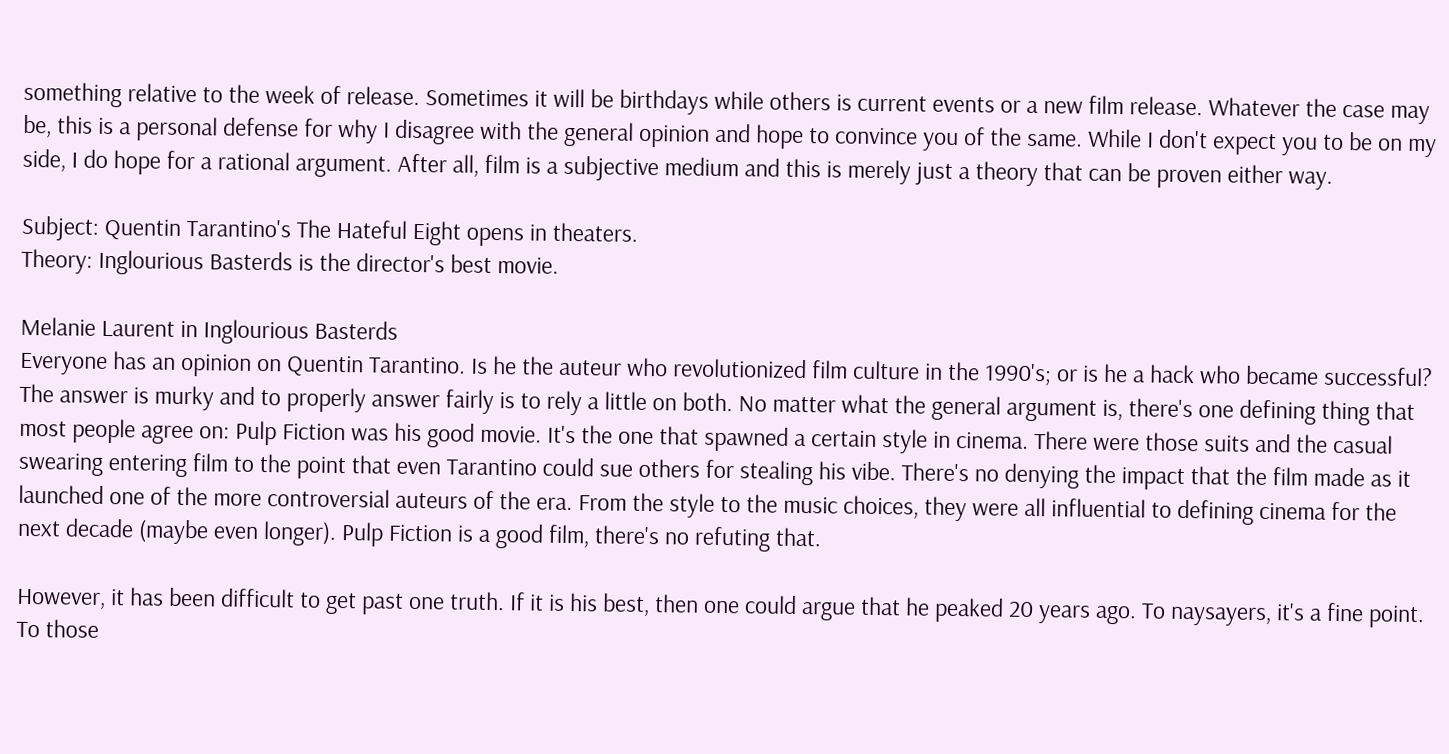something relative to the week of release. Sometimes it will be birthdays while others is current events or a new film release. Whatever the case may be, this is a personal defense for why I disagree with the general opinion and hope to convince you of the same. While I don't expect you to be on my side, I do hope for a rational argument. After all, film is a subjective medium and this is merely just a theory that can be proven either way.

Subject: Quentin Tarantino's The Hateful Eight opens in theaters.
Theory: Inglourious Basterds is the director's best movie.

Melanie Laurent in Inglourious Basterds
Everyone has an opinion on Quentin Tarantino. Is he the auteur who revolutionized film culture in the 1990's; or is he a hack who became successful? The answer is murky and to properly answer fairly is to rely a little on both. No matter what the general argument is, there's one defining thing that most people agree on: Pulp Fiction was his good movie. It's the one that spawned a certain style in cinema. There were those suits and the casual swearing entering film to the point that even Tarantino could sue others for stealing his vibe. There's no denying the impact that the film made as it launched one of the more controversial auteurs of the era. From the style to the music choices, they were all influential to defining cinema for the next decade (maybe even longer). Pulp Fiction is a good film, there's no refuting that.

However, it has been difficult to get past one truth. If it is his best, then one could argue that he peaked 20 years ago. To naysayers, it's a fine point. To those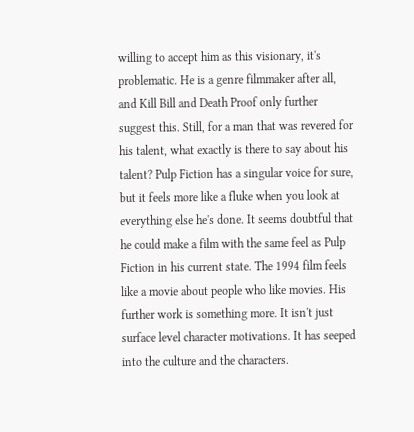willing to accept him as this visionary, it's problematic. He is a genre filmmaker after all, and Kill Bill and Death Proof only further suggest this. Still, for a man that was revered for his talent, what exactly is there to say about his talent? Pulp Fiction has a singular voice for sure, but it feels more like a fluke when you look at everything else he's done. It seems doubtful that he could make a film with the same feel as Pulp Fiction in his current state. The 1994 film feels like a movie about people who like movies. His further work is something more. It isn't just surface level character motivations. It has seeped into the culture and the characters.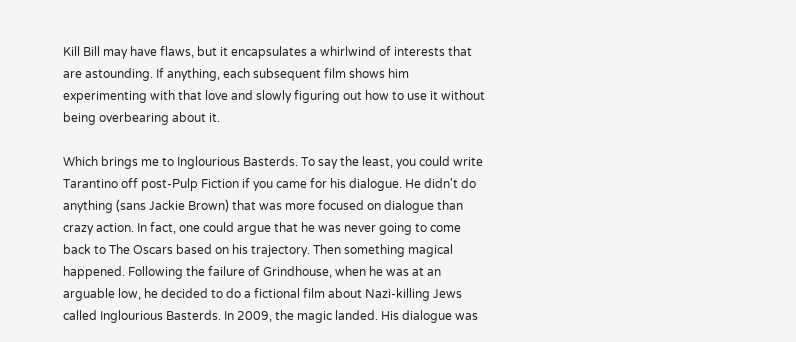Kill Bill may have flaws, but it encapsulates a whirlwind of interests that are astounding. If anything, each subsequent film shows him experimenting with that love and slowly figuring out how to use it without being overbearing about it.

Which brings me to Inglourious Basterds. To say the least, you could write Tarantino off post-Pulp Fiction if you came for his dialogue. He didn't do anything (sans Jackie Brown) that was more focused on dialogue than crazy action. In fact, one could argue that he was never going to come back to The Oscars based on his trajectory. Then something magical happened. Following the failure of Grindhouse, when he was at an arguable low, he decided to do a fictional film about Nazi-killing Jews called Inglourious Basterds. In 2009, the magic landed. His dialogue was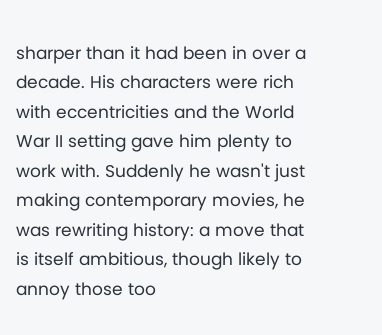sharper than it had been in over a decade. His characters were rich with eccentricities and the World War II setting gave him plenty to work with. Suddenly he wasn't just making contemporary movies, he was rewriting history: a move that is itself ambitious, though likely to annoy those too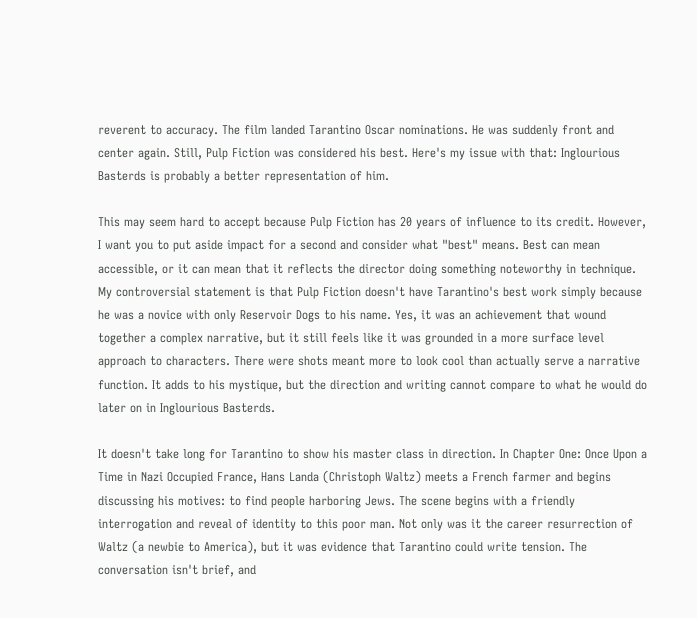reverent to accuracy. The film landed Tarantino Oscar nominations. He was suddenly front and center again. Still, Pulp Fiction was considered his best. Here's my issue with that: Inglourious Basterds is probably a better representation of him.

This may seem hard to accept because Pulp Fiction has 20 years of influence to its credit. However, I want you to put aside impact for a second and consider what "best" means. Best can mean accessible, or it can mean that it reflects the director doing something noteworthy in technique. My controversial statement is that Pulp Fiction doesn't have Tarantino's best work simply because he was a novice with only Reservoir Dogs to his name. Yes, it was an achievement that wound together a complex narrative, but it still feels like it was grounded in a more surface level approach to characters. There were shots meant more to look cool than actually serve a narrative function. It adds to his mystique, but the direction and writing cannot compare to what he would do later on in Inglourious Basterds.

It doesn't take long for Tarantino to show his master class in direction. In Chapter One: Once Upon a Time in Nazi Occupied France, Hans Landa (Christoph Waltz) meets a French farmer and begins discussing his motives: to find people harboring Jews. The scene begins with a friendly interrogation and reveal of identity to this poor man. Not only was it the career resurrection of Waltz (a newbie to America), but it was evidence that Tarantino could write tension. The conversation isn't brief, and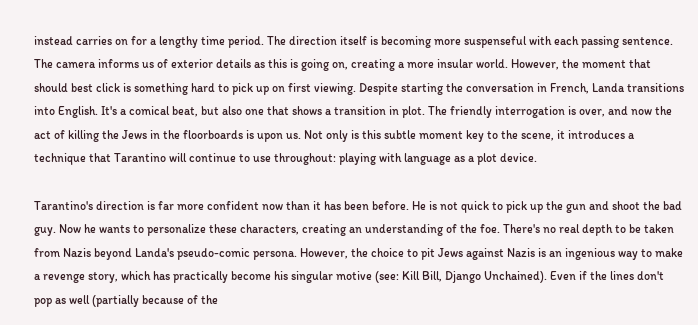instead carries on for a lengthy time period. The direction itself is becoming more suspenseful with each passing sentence. The camera informs us of exterior details as this is going on, creating a more insular world. However, the moment that should best click is something hard to pick up on first viewing. Despite starting the conversation in French, Landa transitions into English. It's a comical beat, but also one that shows a transition in plot. The friendly interrogation is over, and now the act of killing the Jews in the floorboards is upon us. Not only is this subtle moment key to the scene, it introduces a technique that Tarantino will continue to use throughout: playing with language as a plot device.

Tarantino's direction is far more confident now than it has been before. He is not quick to pick up the gun and shoot the bad guy. Now he wants to personalize these characters, creating an understanding of the foe. There's no real depth to be taken from Nazis beyond Landa's pseudo-comic persona. However, the choice to pit Jews against Nazis is an ingenious way to make a revenge story, which has practically become his singular motive (see: Kill Bill, Django Unchained). Even if the lines don't pop as well (partially because of the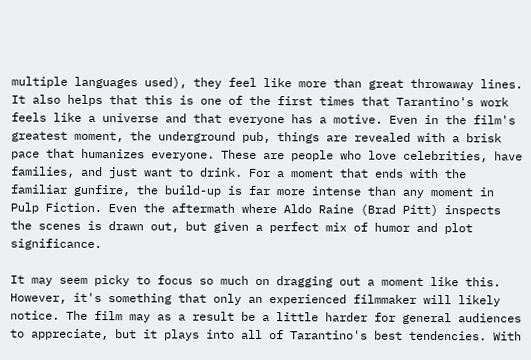multiple languages used), they feel like more than great throwaway lines. It also helps that this is one of the first times that Tarantino's work feels like a universe and that everyone has a motive. Even in the film's greatest moment, the underground pub, things are revealed with a brisk pace that humanizes everyone. These are people who love celebrities, have families, and just want to drink. For a moment that ends with the familiar gunfire, the build-up is far more intense than any moment in Pulp Fiction. Even the aftermath where Aldo Raine (Brad Pitt) inspects the scenes is drawn out, but given a perfect mix of humor and plot significance.

It may seem picky to focus so much on dragging out a moment like this. However, it's something that only an experienced filmmaker will likely notice. The film may as a result be a little harder for general audiences to appreciate, but it plays into all of Tarantino's best tendencies. With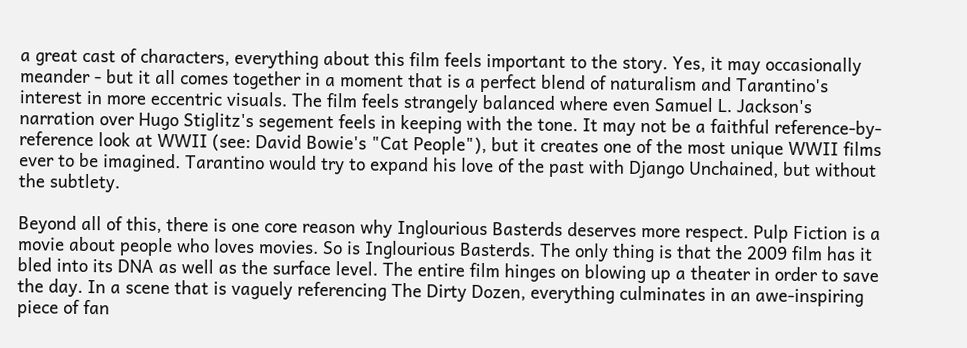a great cast of characters, everything about this film feels important to the story. Yes, it may occasionally meander - but it all comes together in a moment that is a perfect blend of naturalism and Tarantino's interest in more eccentric visuals. The film feels strangely balanced where even Samuel L. Jackson's narration over Hugo Stiglitz's segement feels in keeping with the tone. It may not be a faithful reference-by-reference look at WWII (see: David Bowie's "Cat People"), but it creates one of the most unique WWII films ever to be imagined. Tarantino would try to expand his love of the past with Django Unchained, but without the subtlety.

Beyond all of this, there is one core reason why Inglourious Basterds deserves more respect. Pulp Fiction is a movie about people who loves movies. So is Inglourious Basterds. The only thing is that the 2009 film has it bled into its DNA as well as the surface level. The entire film hinges on blowing up a theater in order to save the day. In a scene that is vaguely referencing The Dirty Dozen, everything culminates in an awe-inspiring piece of fan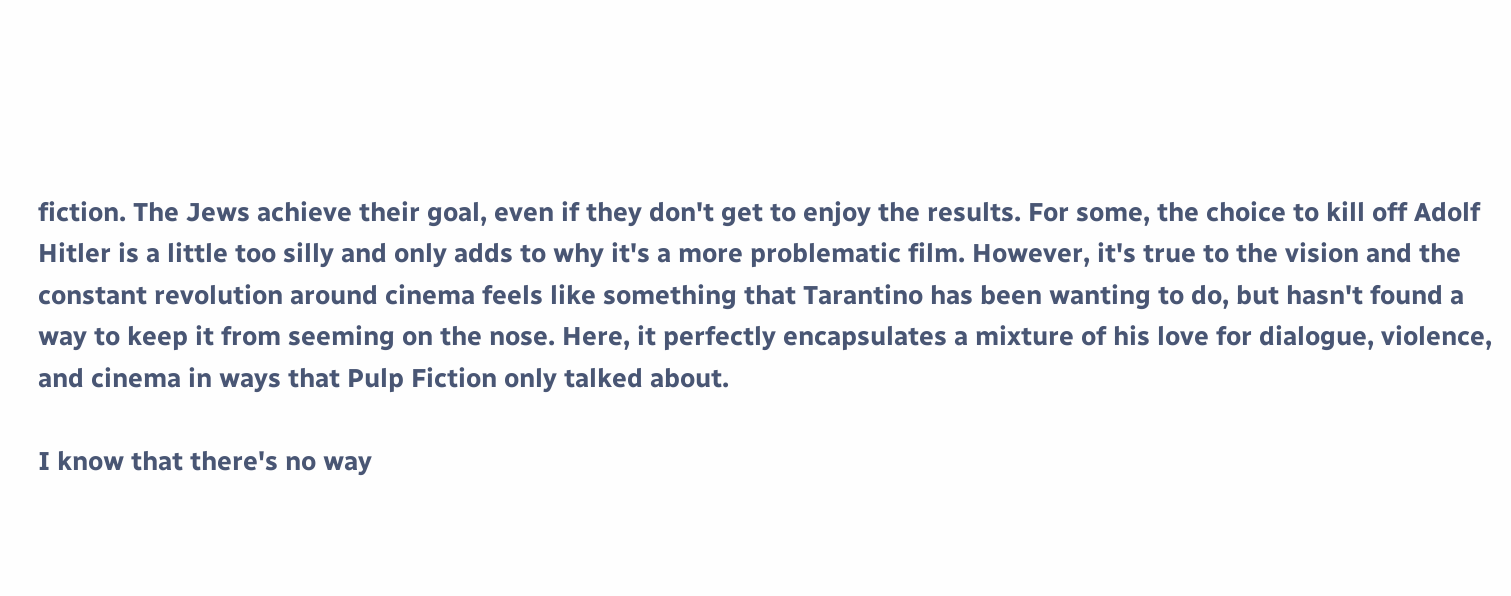fiction. The Jews achieve their goal, even if they don't get to enjoy the results. For some, the choice to kill off Adolf Hitler is a little too silly and only adds to why it's a more problematic film. However, it's true to the vision and the constant revolution around cinema feels like something that Tarantino has been wanting to do, but hasn't found a way to keep it from seeming on the nose. Here, it perfectly encapsulates a mixture of his love for dialogue, violence, and cinema in ways that Pulp Fiction only talked about.

I know that there's no way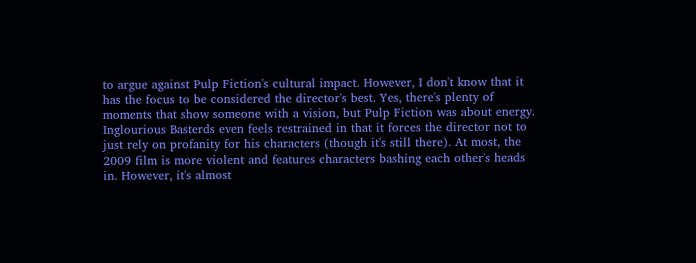to argue against Pulp Fiction's cultural impact. However, I don't know that it has the focus to be considered the director's best. Yes, there's plenty of moments that show someone with a vision, but Pulp Fiction was about energy. Inglourious Basterds even feels restrained in that it forces the director not to just rely on profanity for his characters (though it's still there). At most, the 2009 film is more violent and features characters bashing each other's heads in. However, it's almost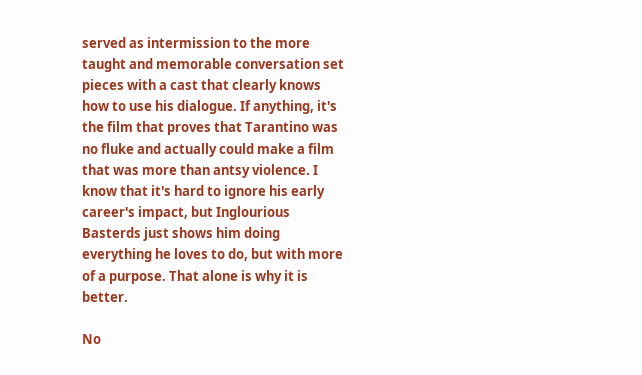served as intermission to the more taught and memorable conversation set pieces with a cast that clearly knows how to use his dialogue. If anything, it's the film that proves that Tarantino was no fluke and actually could make a film that was more than antsy violence. I know that it's hard to ignore his early career's impact, but Inglourious Basterds just shows him doing everything he loves to do, but with more of a purpose. That alone is why it is better.

No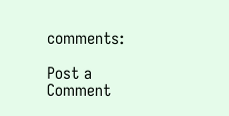comments:

Post a Comment